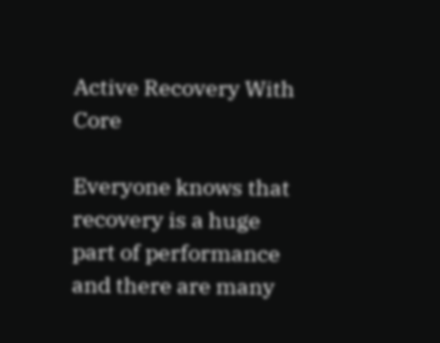Active Recovery With Core

Everyone knows that recovery is a huge part of performance and there are many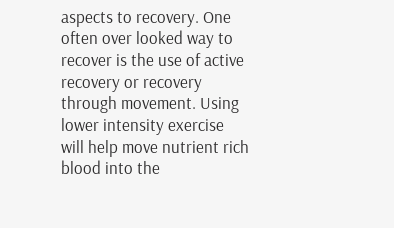aspects to recovery. One often over looked way to recover is the use of active recovery or recovery through movement. Using lower intensity exercise will help move nutrient rich blood into the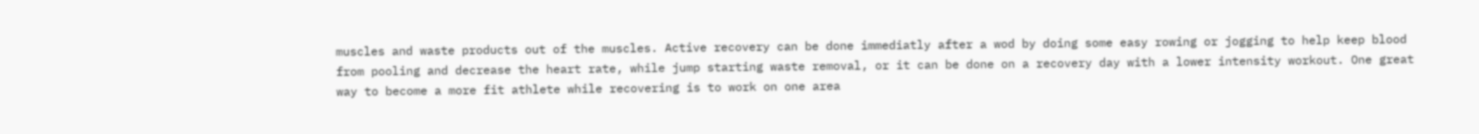muscles and waste products out of the muscles. Active recovery can be done immediatly after a wod by doing some easy rowing or jogging to help keep blood from pooling and decrease the heart rate, while jump starting waste removal, or it can be done on a recovery day with a lower intensity workout. One great way to become a more fit athlete while recovering is to work on one area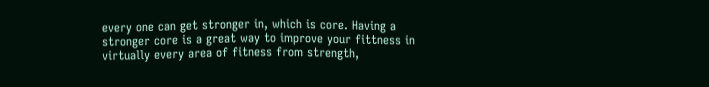every one can get stronger in, which is core. Having a stronger core is a great way to improve your fittness in virtually every area of fitness from strength,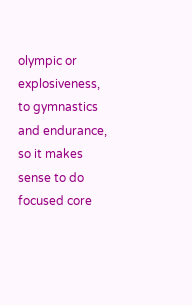olympic or explosiveness, to gymnastics and endurance, so it makes sense to do focused core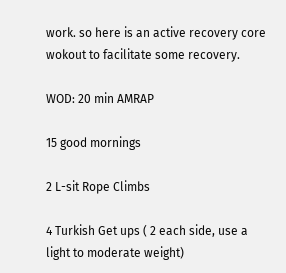work. so here is an active recovery core wokout to facilitate some recovery.

WOD: 20 min AMRAP

15 good mornings

2 L-sit Rope Climbs

4 Turkish Get ups ( 2 each side, use a light to moderate weight)